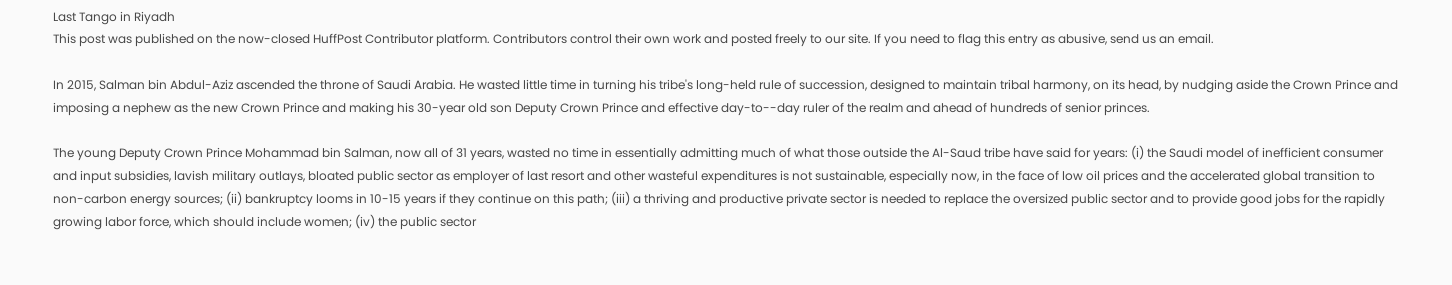Last Tango in Riyadh
This post was published on the now-closed HuffPost Contributor platform. Contributors control their own work and posted freely to our site. If you need to flag this entry as abusive, send us an email.

In 2015, Salman bin Abdul-Aziz ascended the throne of Saudi Arabia. He wasted little time in turning his tribe's long-held rule of succession, designed to maintain tribal harmony, on its head, by nudging aside the Crown Prince and imposing a nephew as the new Crown Prince and making his 30-year old son Deputy Crown Prince and effective day-to--day ruler of the realm and ahead of hundreds of senior princes.

The young Deputy Crown Prince Mohammad bin Salman, now all of 31 years, wasted no time in essentially admitting much of what those outside the Al-Saud tribe have said for years: (i) the Saudi model of inefficient consumer and input subsidies, lavish military outlays, bloated public sector as employer of last resort and other wasteful expenditures is not sustainable, especially now, in the face of low oil prices and the accelerated global transition to non-carbon energy sources; (ii) bankruptcy looms in 10-15 years if they continue on this path; (iii) a thriving and productive private sector is needed to replace the oversized public sector and to provide good jobs for the rapidly growing labor force, which should include women; (iv) the public sector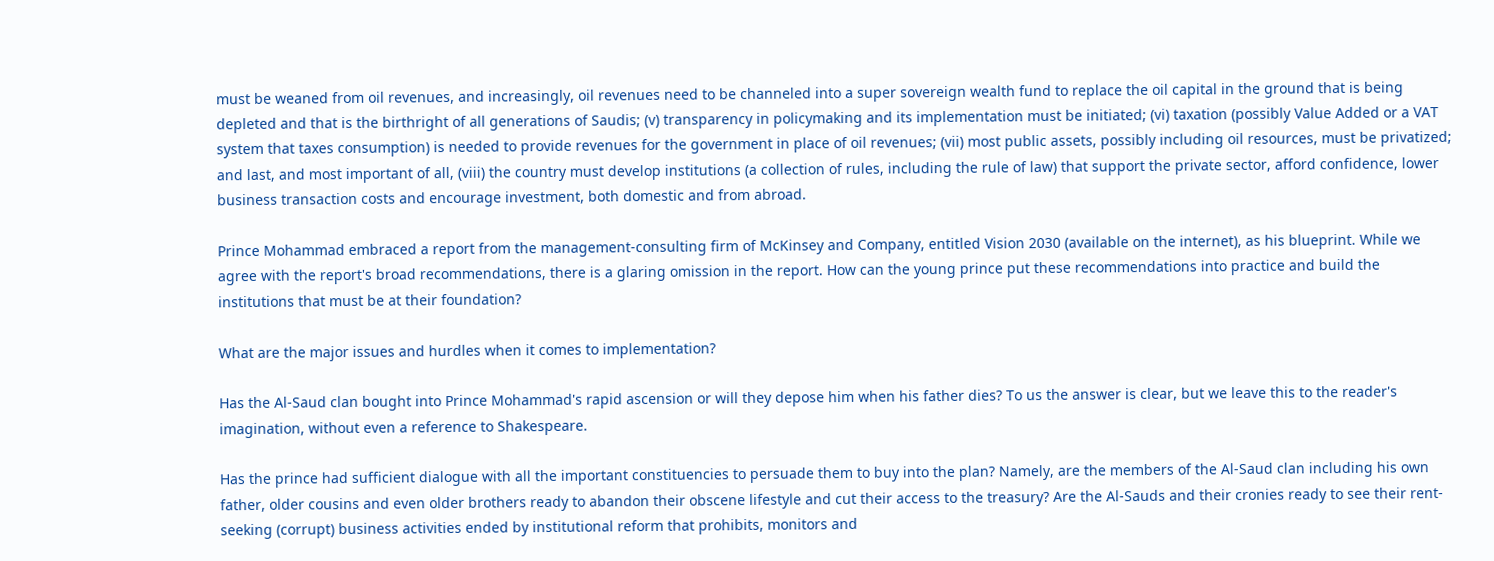must be weaned from oil revenues, and increasingly, oil revenues need to be channeled into a super sovereign wealth fund to replace the oil capital in the ground that is being depleted and that is the birthright of all generations of Saudis; (v) transparency in policymaking and its implementation must be initiated; (vi) taxation (possibly Value Added or a VAT system that taxes consumption) is needed to provide revenues for the government in place of oil revenues; (vii) most public assets, possibly including oil resources, must be privatized; and last, and most important of all, (viii) the country must develop institutions (a collection of rules, including the rule of law) that support the private sector, afford confidence, lower business transaction costs and encourage investment, both domestic and from abroad.

Prince Mohammad embraced a report from the management-consulting firm of McKinsey and Company, entitled Vision 2030 (available on the internet), as his blueprint. While we agree with the report's broad recommendations, there is a glaring omission in the report. How can the young prince put these recommendations into practice and build the institutions that must be at their foundation?

What are the major issues and hurdles when it comes to implementation?

Has the Al-Saud clan bought into Prince Mohammad's rapid ascension or will they depose him when his father dies? To us the answer is clear, but we leave this to the reader's imagination, without even a reference to Shakespeare.

Has the prince had sufficient dialogue with all the important constituencies to persuade them to buy into the plan? Namely, are the members of the Al-Saud clan including his own father, older cousins and even older brothers ready to abandon their obscene lifestyle and cut their access to the treasury? Are the Al-Sauds and their cronies ready to see their rent-seeking (corrupt) business activities ended by institutional reform that prohibits, monitors and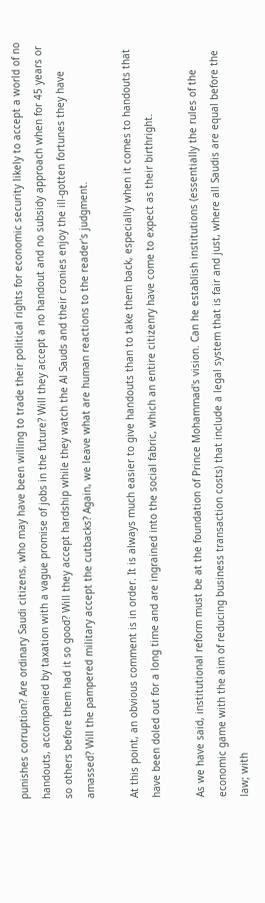punishes corruption? Are ordinary Saudi citizens, who may have been willing to trade their political rights for economic security likely to accept a world of no handouts, accompanied by taxation with a vague promise of jobs in the future? Will they accept a no handout and no subsidy approach when for 45 years or so others before them had it so good? Will they accept hardship while they watch the Al Sauds and their cronies enjoy the ill-gotten fortunes they have amassed? Will the pampered military accept the cutbacks? Again, we leave what are human reactions to the reader's judgment.

At this point, an obvious comment is in order. It is always much easier to give handouts than to take them back, especially when it comes to handouts that have been doled out for a long time and are ingrained into the social fabric, which an entire citizenry have come to expect as their birthright.

As we have said, institutional reform must be at the foundation of Prince Mohammad's vision. Can he establish institutions (essentially the rules of the economic game with the aim of reducing business transaction costs) that include a legal system that is fair and just, where all Saudis are equal before the law; with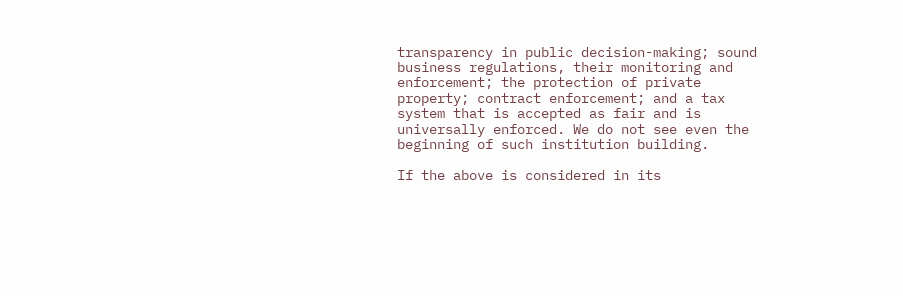transparency in public decision-making; sound business regulations, their monitoring and enforcement; the protection of private property; contract enforcement; and a tax system that is accepted as fair and is universally enforced. We do not see even the beginning of such institution building.

If the above is considered in its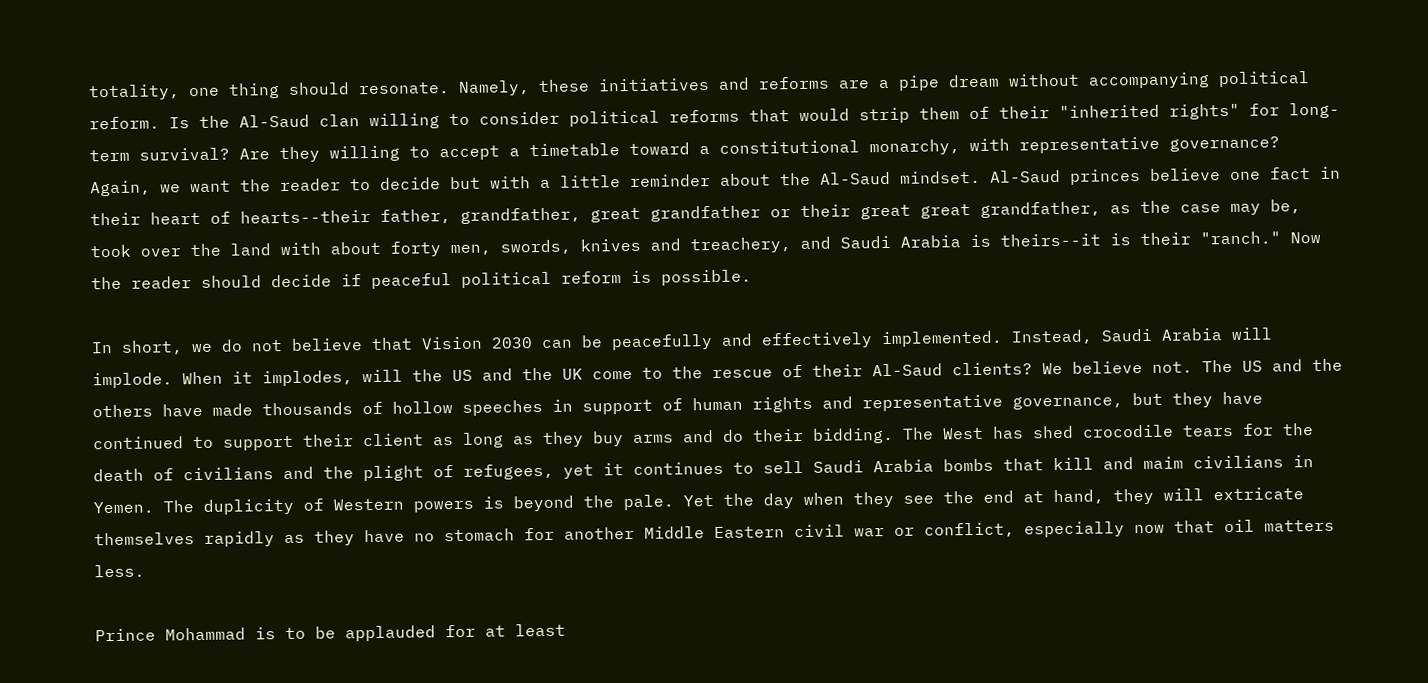totality, one thing should resonate. Namely, these initiatives and reforms are a pipe dream without accompanying political reform. Is the Al-Saud clan willing to consider political reforms that would strip them of their "inherited rights" for long-term survival? Are they willing to accept a timetable toward a constitutional monarchy, with representative governance? Again, we want the reader to decide but with a little reminder about the Al-Saud mindset. Al-Saud princes believe one fact in their heart of hearts--their father, grandfather, great grandfather or their great great grandfather, as the case may be, took over the land with about forty men, swords, knives and treachery, and Saudi Arabia is theirs--it is their "ranch." Now the reader should decide if peaceful political reform is possible.

In short, we do not believe that Vision 2030 can be peacefully and effectively implemented. Instead, Saudi Arabia will implode. When it implodes, will the US and the UK come to the rescue of their Al-Saud clients? We believe not. The US and the others have made thousands of hollow speeches in support of human rights and representative governance, but they have continued to support their client as long as they buy arms and do their bidding. The West has shed crocodile tears for the death of civilians and the plight of refugees, yet it continues to sell Saudi Arabia bombs that kill and maim civilians in Yemen. The duplicity of Western powers is beyond the pale. Yet the day when they see the end at hand, they will extricate themselves rapidly as they have no stomach for another Middle Eastern civil war or conflict, especially now that oil matters less.

Prince Mohammad is to be applauded for at least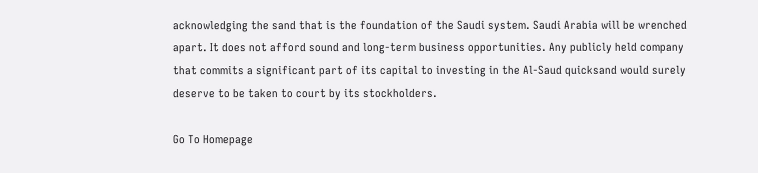acknowledging the sand that is the foundation of the Saudi system. Saudi Arabia will be wrenched apart. It does not afford sound and long-term business opportunities. Any publicly held company that commits a significant part of its capital to investing in the Al-Saud quicksand would surely deserve to be taken to court by its stockholders.

Go To Homepage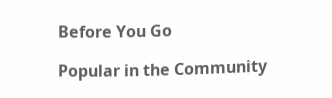Before You Go

Popular in the Community